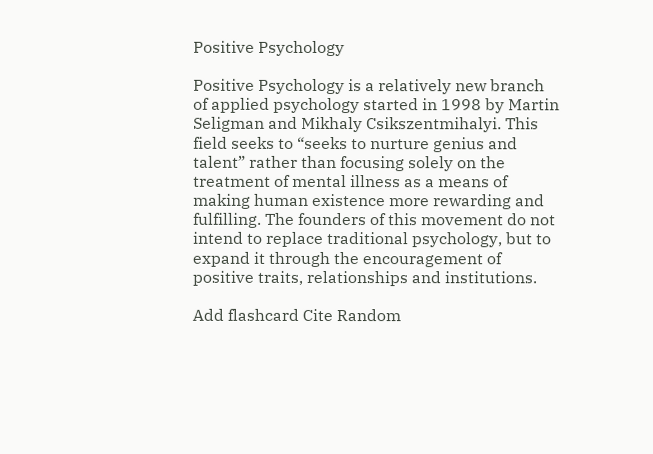Positive Psychology

Positive Psychology is a relatively new branch of applied psychology started in 1998 by Martin Seligman and Mikhaly Csikszentmihalyi. This field seeks to “seeks to nurture genius and talent” rather than focusing solely on the treatment of mental illness as a means of making human existence more rewarding and fulfilling. The founders of this movement do not intend to replace traditional psychology, but to expand it through the encouragement of positive traits, relationships and institutions.

Add flashcard Cite Random